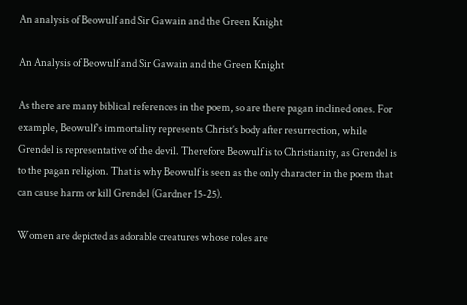An analysis of Beowulf and Sir Gawain and the Green Knight

An Analysis of Beowulf and Sir Gawain and the Green Knight

As there are many biblical references in the poem, so are there pagan inclined ones. For example, Beowulf’s immortality represents Christ’s body after resurrection, while Grendel is representative of the devil. Therefore Beowulf is to Christianity, as Grendel is to the pagan religion. That is why Beowulf is seen as the only character in the poem that can cause harm or kill Grendel (Gardner 15-25).

Women are depicted as adorable creatures whose roles are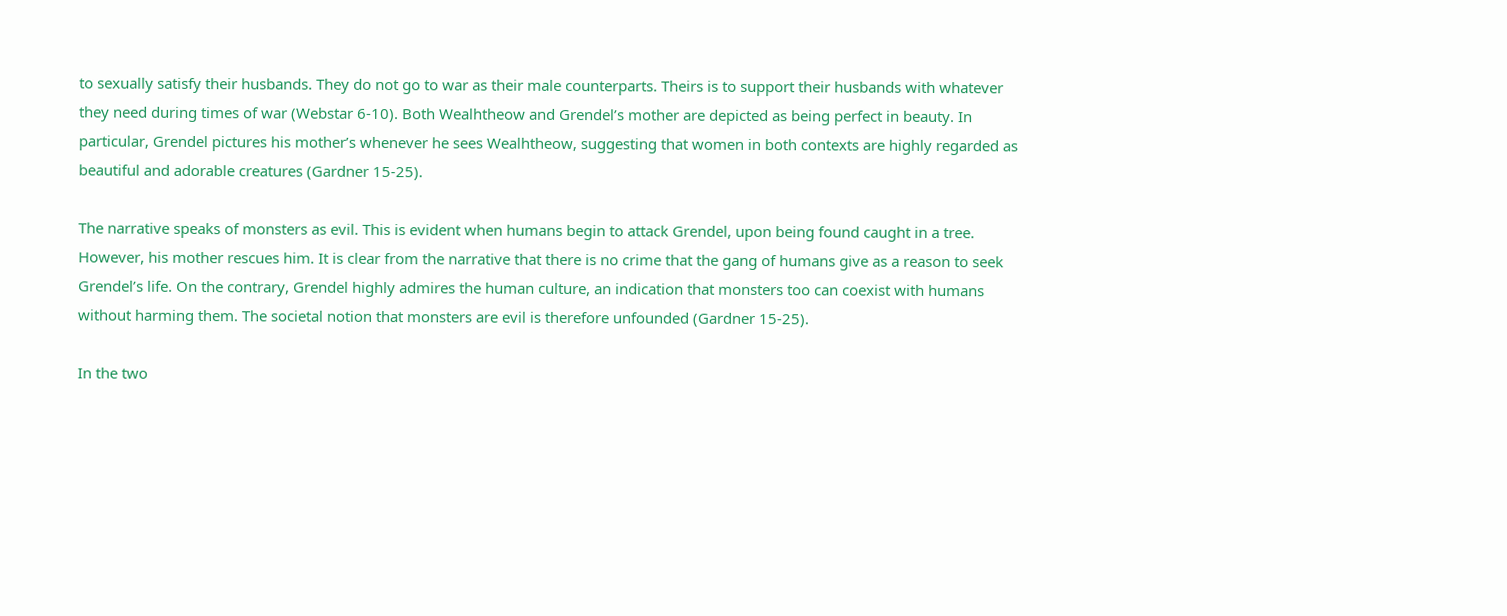to sexually satisfy their husbands. They do not go to war as their male counterparts. Theirs is to support their husbands with whatever they need during times of war (Webstar 6-10). Both Wealhtheow and Grendel’s mother are depicted as being perfect in beauty. In particular, Grendel pictures his mother’s whenever he sees Wealhtheow, suggesting that women in both contexts are highly regarded as beautiful and adorable creatures (Gardner 15-25).

The narrative speaks of monsters as evil. This is evident when humans begin to attack Grendel, upon being found caught in a tree. However, his mother rescues him. It is clear from the narrative that there is no crime that the gang of humans give as a reason to seek Grendel’s life. On the contrary, Grendel highly admires the human culture, an indication that monsters too can coexist with humans without harming them. The societal notion that monsters are evil is therefore unfounded (Gardner 15-25).

In the two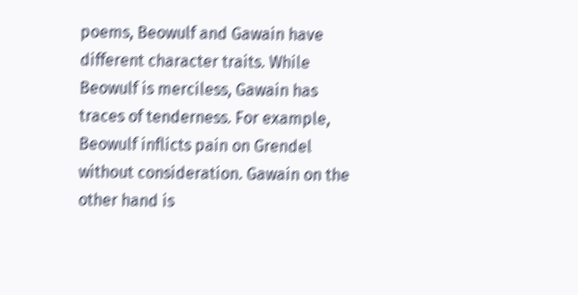poems, Beowulf and Gawain have different character traits. While Beowulf is merciless, Gawain has traces of tenderness. For example, Beowulf inflicts pain on Grendel without consideration. Gawain on the other hand is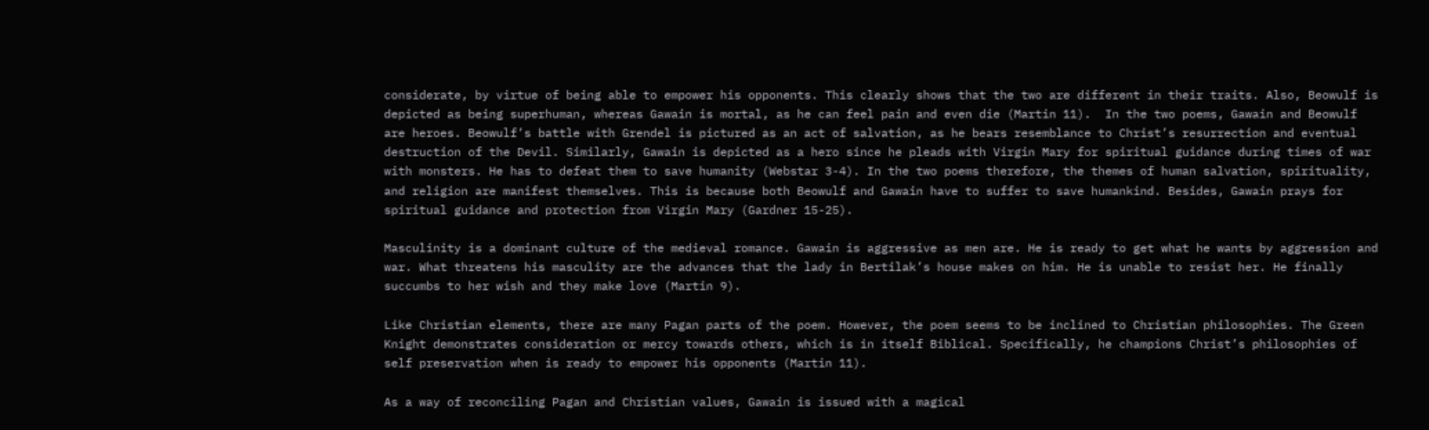considerate, by virtue of being able to empower his opponents. This clearly shows that the two are different in their traits. Also, Beowulf is depicted as being superhuman, whereas Gawain is mortal, as he can feel pain and even die (Martin 11).  In the two poems, Gawain and Beowulf are heroes. Beowulf’s battle with Grendel is pictured as an act of salvation, as he bears resemblance to Christ’s resurrection and eventual destruction of the Devil. Similarly, Gawain is depicted as a hero since he pleads with Virgin Mary for spiritual guidance during times of war with monsters. He has to defeat them to save humanity (Webstar 3-4). In the two poems therefore, the themes of human salvation, spirituality, and religion are manifest themselves. This is because both Beowulf and Gawain have to suffer to save humankind. Besides, Gawain prays for spiritual guidance and protection from Virgin Mary (Gardner 15-25).

Masculinity is a dominant culture of the medieval romance. Gawain is aggressive as men are. He is ready to get what he wants by aggression and war. What threatens his masculity are the advances that the lady in Bertilak’s house makes on him. He is unable to resist her. He finally succumbs to her wish and they make love (Martin 9).

Like Christian elements, there are many Pagan parts of the poem. However, the poem seems to be inclined to Christian philosophies. The Green Knight demonstrates consideration or mercy towards others, which is in itself Biblical. Specifically, he champions Christ’s philosophies of self preservation when is ready to empower his opponents (Martin 11).

As a way of reconciling Pagan and Christian values, Gawain is issued with a magical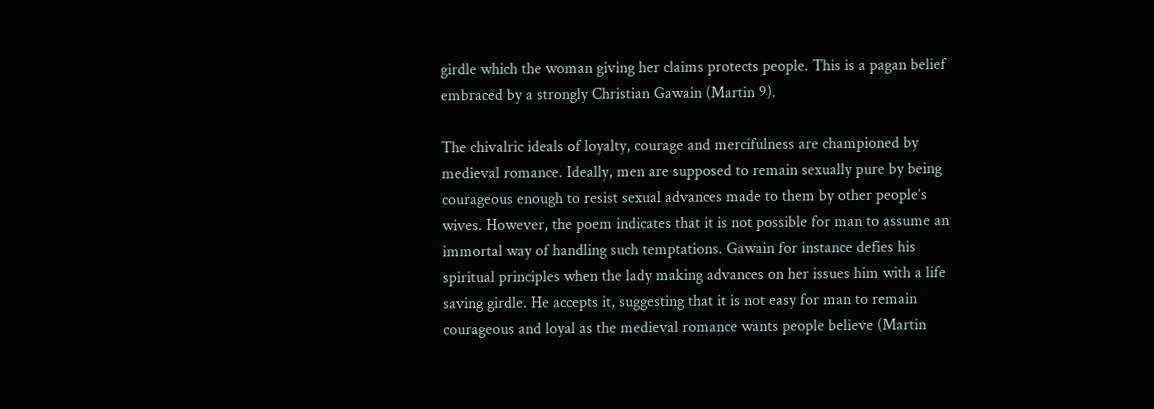girdle which the woman giving her claims protects people. This is a pagan belief embraced by a strongly Christian Gawain (Martin 9).

The chivalric ideals of loyalty, courage and mercifulness are championed by medieval romance. Ideally, men are supposed to remain sexually pure by being courageous enough to resist sexual advances made to them by other people’s wives. However, the poem indicates that it is not possible for man to assume an immortal way of handling such temptations. Gawain for instance defies his spiritual principles when the lady making advances on her issues him with a life saving girdle. He accepts it, suggesting that it is not easy for man to remain courageous and loyal as the medieval romance wants people believe (Martin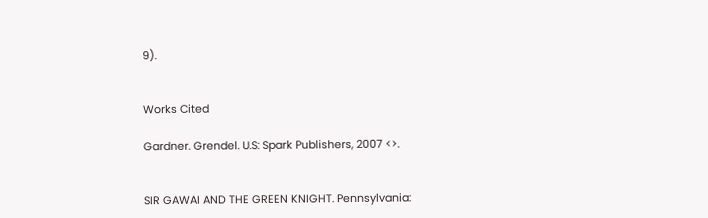9).


Works Cited

Gardner. Grendel. U.S: Spark Publishers, 2007 <>.


SIR GAWAI AND THE GREEN KNIGHT. Pennsylvania: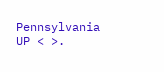Pennsylvania UP < >.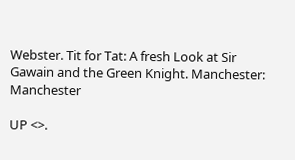Webster. Tit for Tat: A fresh Look at Sir Gawain and the Green Knight. Manchester: Manchester

UP <>.